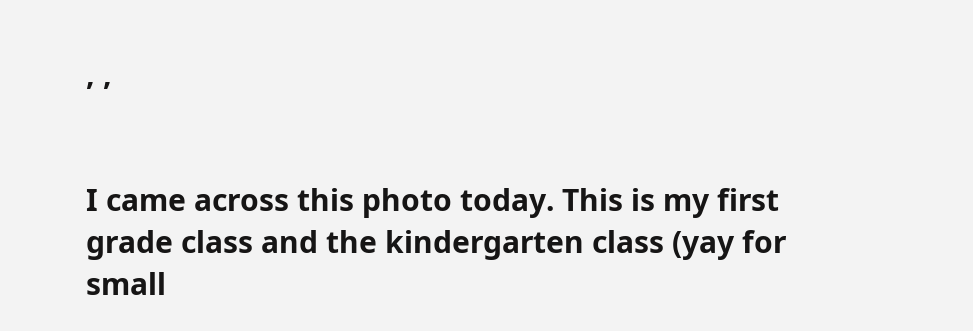, ,


I came across this photo today. This is my first grade class and the kindergarten class (yay for small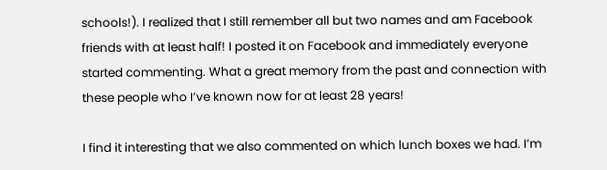schools!). I realized that I still remember all but two names and am Facebook friends with at least half! I posted it on Facebook and immediately everyone started commenting. What a great memory from the past and connection with these people who I’ve known now for at least 28 years!

I find it interesting that we also commented on which lunch boxes we had. I’m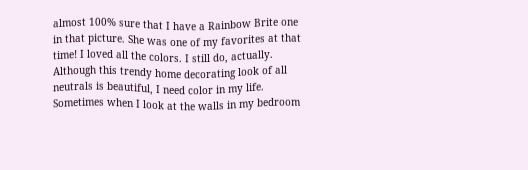almost 100% sure that I have a Rainbow Brite one in that picture. She was one of my favorites at that time! I loved all the colors. I still do, actually. Although this trendy home decorating look of all neutrals is beautiful, I need color in my life. Sometimes when I look at the walls in my bedroom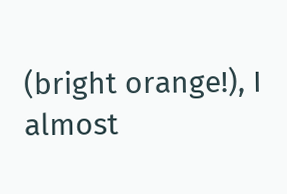(bright orange!), I almost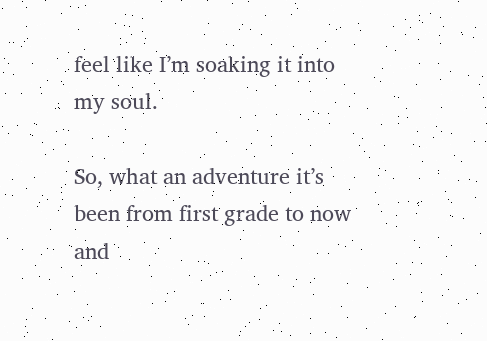feel like I’m soaking it into my soul.

So, what an adventure it’s been from first grade to now and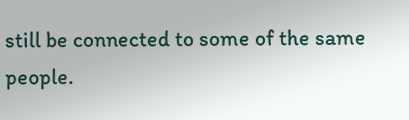still be connected to some of the same people.